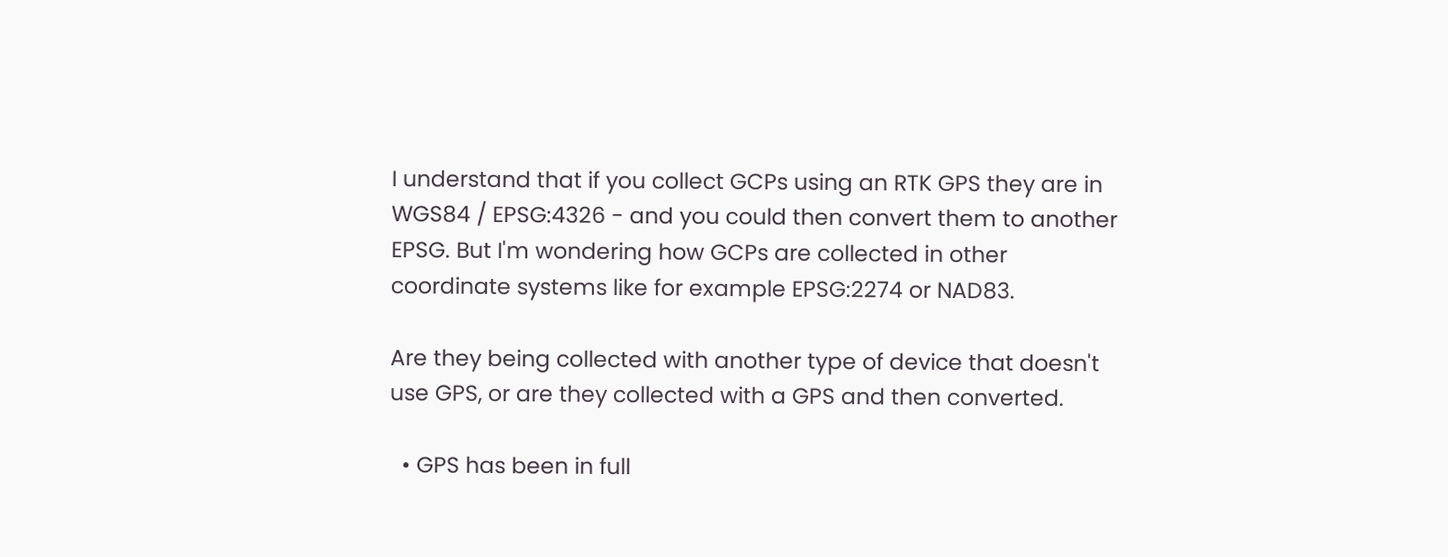I understand that if you collect GCPs using an RTK GPS they are in WGS84 / EPSG:4326 - and you could then convert them to another EPSG. But I'm wondering how GCPs are collected in other coordinate systems like for example EPSG:2274 or NAD83.

Are they being collected with another type of device that doesn't use GPS, or are they collected with a GPS and then converted.

  • GPS has been in full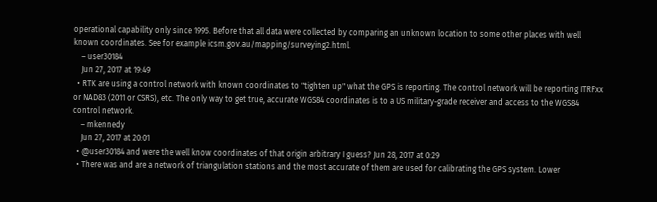operational capability only since 1995. Before that all data were collected by comparing an unknown location to some other places with well known coordinates. See for example icsm.gov.au/mapping/surveying2.html.
    – user30184
    Jun 27, 2017 at 19:49
  • RTK are using a control network with known coordinates to "tighten up" what the GPS is reporting. The control network will be reporting ITRFxx or NAD83 (2011 or CSRS), etc. The only way to get true, accurate WGS84 coordinates is to a US military-grade receiver and access to the WGS84 control network.
    – mkennedy
    Jun 27, 2017 at 20:01
  • @user30184 and were the well know coordinates of that origin arbitrary I guess? Jun 28, 2017 at 0:29
  • There was and are a network of triangulation stations and the most accurate of them are used for calibrating the GPS system. Lower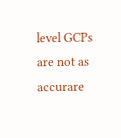level GCPs are not as accurare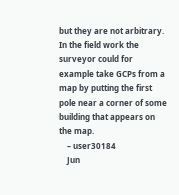but they are not arbitrary. In the field work the surveyor could for example take GCPs from a map by putting the first pole near a corner of some building that appears on the map.
    – user30184
    Jun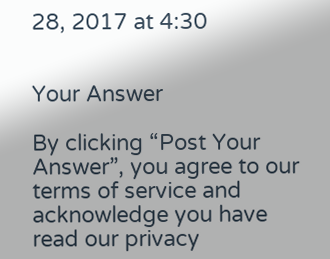28, 2017 at 4:30


Your Answer

By clicking “Post Your Answer”, you agree to our terms of service and acknowledge you have read our privacy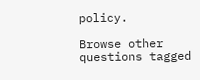policy.

Browse other questions tagged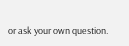or ask your own question.